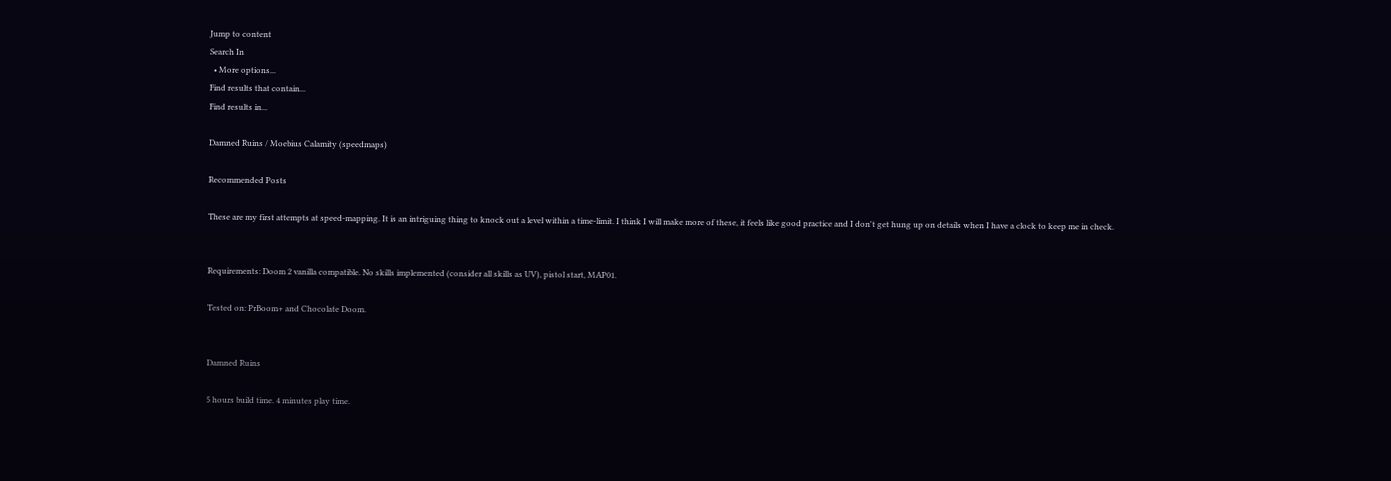Jump to content
Search In
  • More options...
Find results that contain...
Find results in...

Damned Ruins / Moebius Calamity (speedmaps)

Recommended Posts

These are my first attempts at speed-mapping. It is an intriguing thing to knock out a level within a time-limit. I think I will make more of these, it feels like good practice and I don't get hung up on details when I have a clock to keep me in check.


Requirements: Doom 2 vanilla compatible. No skills implemented (consider all skills as UV), pistol start, MAP01.

Tested on: PrBoom+ and Chocolate Doom.


Damned Ruins

5 hours build time. 4 minutes play time.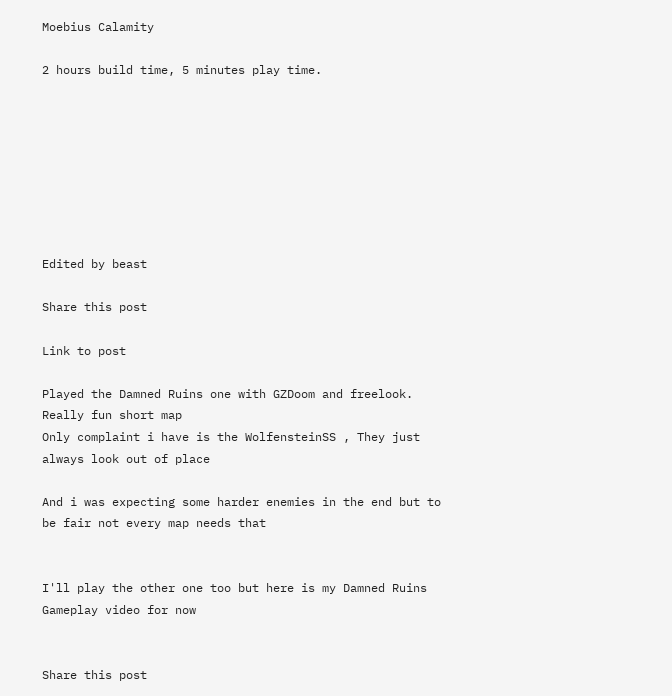Moebius Calamity

2 hours build time, 5 minutes play time.








Edited by beast

Share this post

Link to post

Played the Damned Ruins one with GZDoom and freelook. Really fun short map
Only complaint i have is the WolfensteinSS , They just always look out of place

And i was expecting some harder enemies in the end but to be fair not every map needs that


I'll play the other one too but here is my Damned Ruins Gameplay video for now


Share this post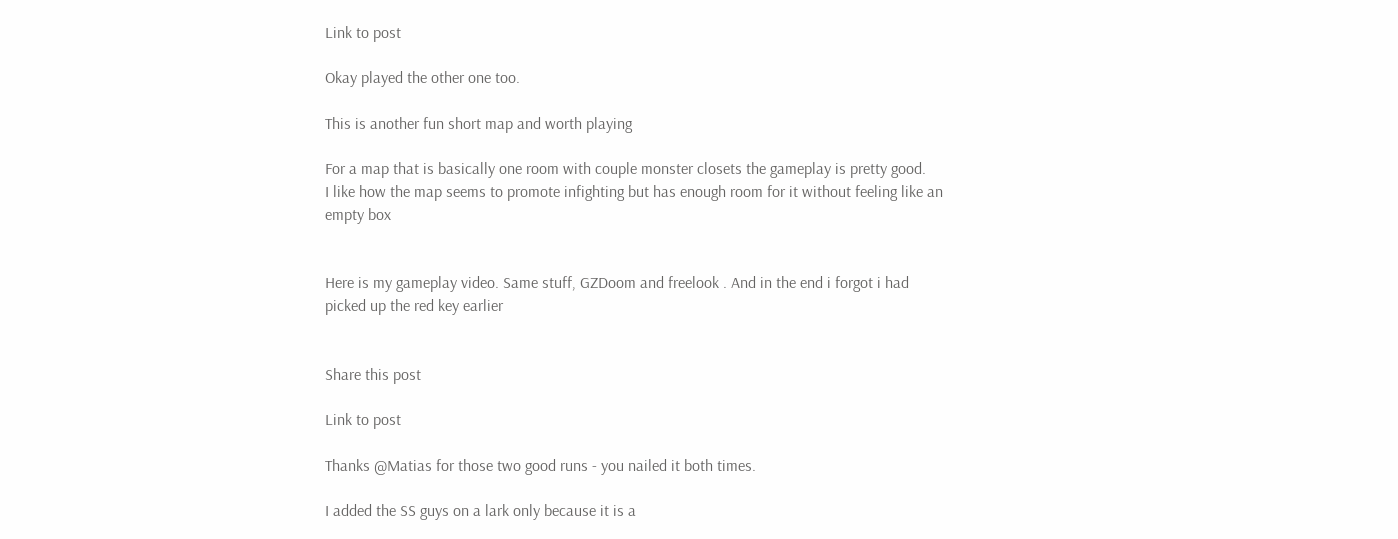Link to post

Okay played the other one too.

This is another fun short map and worth playing

For a map that is basically one room with couple monster closets the gameplay is pretty good.
I like how the map seems to promote infighting but has enough room for it without feeling like an empty box


Here is my gameplay video. Same stuff, GZDoom and freelook . And in the end i forgot i had picked up the red key earlier


Share this post

Link to post

Thanks @Matias for those two good runs - you nailed it both times.

I added the SS guys on a lark only because it is a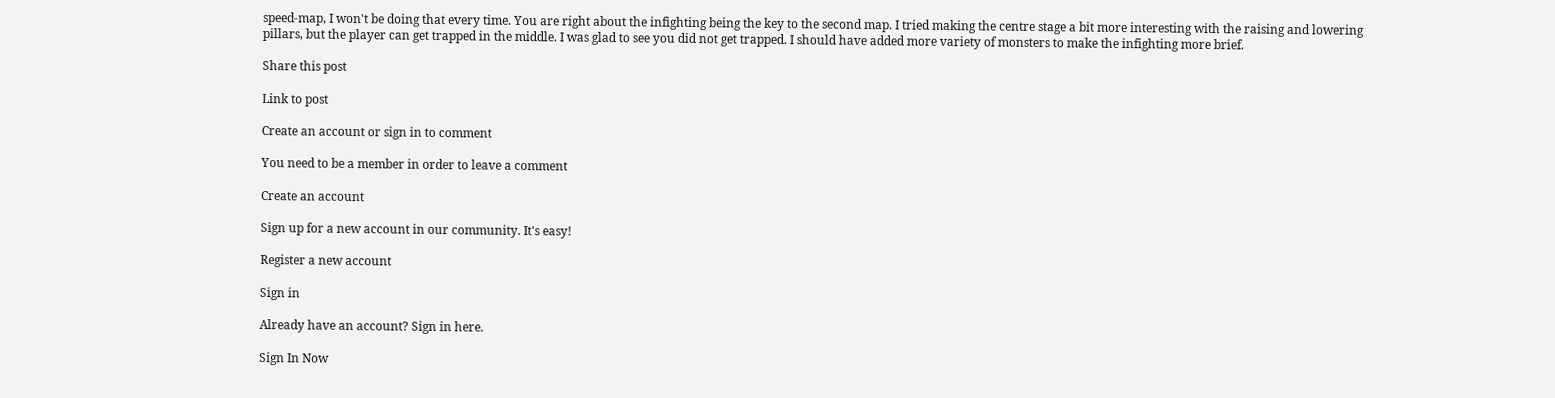speed-map, I won't be doing that every time. You are right about the infighting being the key to the second map. I tried making the centre stage a bit more interesting with the raising and lowering pillars, but the player can get trapped in the middle. I was glad to see you did not get trapped. I should have added more variety of monsters to make the infighting more brief.

Share this post

Link to post

Create an account or sign in to comment

You need to be a member in order to leave a comment

Create an account

Sign up for a new account in our community. It's easy!

Register a new account

Sign in

Already have an account? Sign in here.

Sign In Now